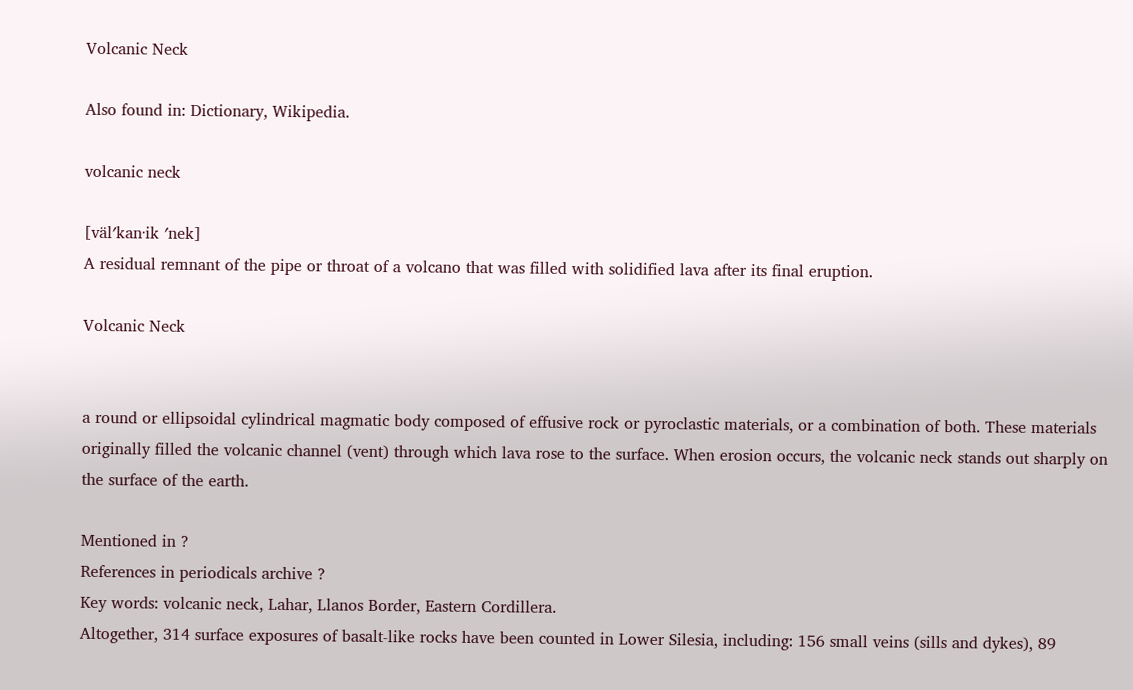Volcanic Neck

Also found in: Dictionary, Wikipedia.

volcanic neck

[väl′kan·ik ′nek]
A residual remnant of the pipe or throat of a volcano that was filled with solidified lava after its final eruption.

Volcanic Neck


a round or ellipsoidal cylindrical magmatic body composed of effusive rock or pyroclastic materials, or a combination of both. These materials originally filled the volcanic channel (vent) through which lava rose to the surface. When erosion occurs, the volcanic neck stands out sharply on the surface of the earth.

Mentioned in ?
References in periodicals archive ?
Key words: volcanic neck, Lahar, Llanos Border, Eastern Cordillera.
Altogether, 314 surface exposures of basalt-like rocks have been counted in Lower Silesia, including: 156 small veins (sills and dykes), 89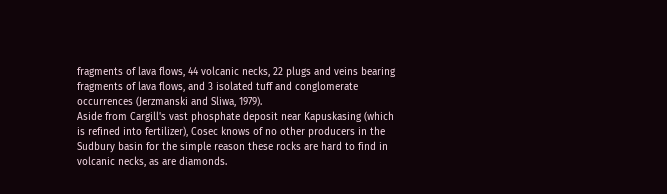fragments of lava flows, 44 volcanic necks, 22 plugs and veins bearing fragments of lava flows, and 3 isolated tuff and conglomerate occurrences (Jerzmanski and Sliwa, 1979).
Aside from Cargill's vast phosphate deposit near Kapuskasing (which is refined into fertilizer), Cosec knows of no other producers in the Sudbury basin for the simple reason these rocks are hard to find in volcanic necks, as are diamonds.